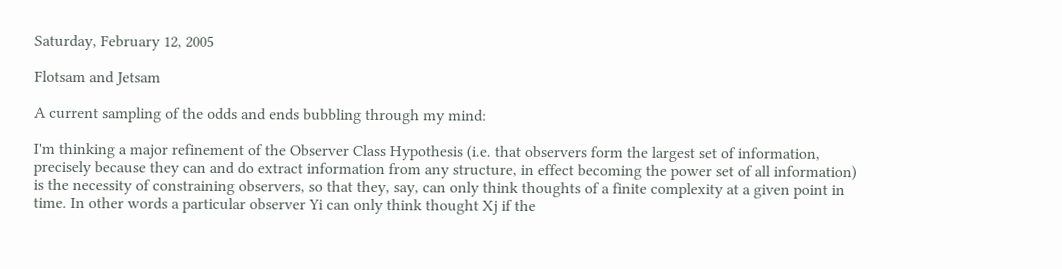Saturday, February 12, 2005

Flotsam and Jetsam

A current sampling of the odds and ends bubbling through my mind:

I'm thinking a major refinement of the Observer Class Hypothesis (i.e. that observers form the largest set of information, precisely because they can and do extract information from any structure, in effect becoming the power set of all information) is the necessity of constraining observers, so that they, say, can only think thoughts of a finite complexity at a given point in time. In other words a particular observer Yi can only think thought Xj if the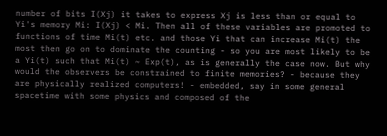number of bits I(Xj) it takes to express Xj is less than or equal to Yi's memory Mi: I(Xj) < Mi. Then all of these variables are promoted to functions of time Mi(t) etc. and those Yi that can increase Mi(t) the most then go on to dominate the counting - so you are most likely to be a Yi(t) such that Mi(t) ~ Exp(t), as is generally the case now. But why would the observers be constrained to finite memories? - because they are physically realized computers! - embedded, say in some general spacetime with some physics and composed of the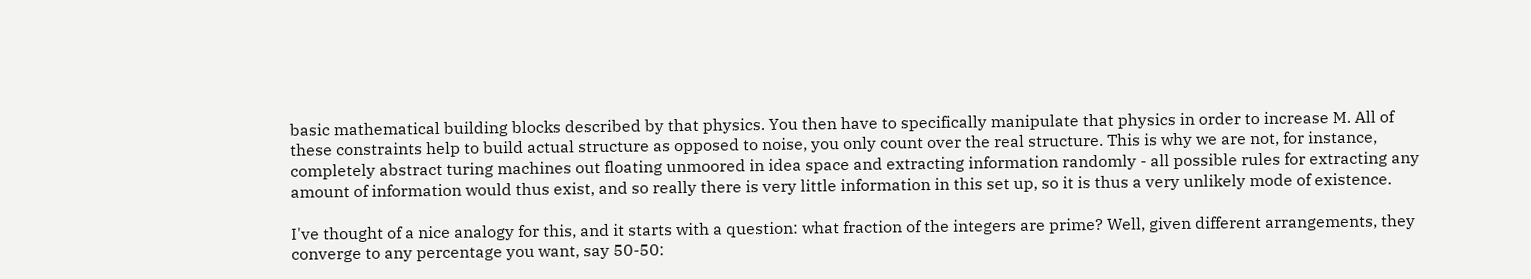basic mathematical building blocks described by that physics. You then have to specifically manipulate that physics in order to increase M. All of these constraints help to build actual structure as opposed to noise, you only count over the real structure. This is why we are not, for instance, completely abstract turing machines out floating unmoored in idea space and extracting information randomly - all possible rules for extracting any amount of information would thus exist, and so really there is very little information in this set up, so it is thus a very unlikely mode of existence.

I've thought of a nice analogy for this, and it starts with a question: what fraction of the integers are prime? Well, given different arrangements, they converge to any percentage you want, say 50-50: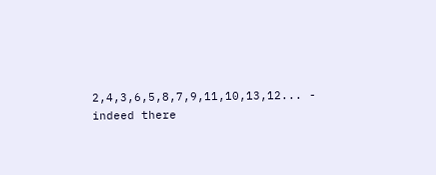2,4,3,6,5,8,7,9,11,10,13,12... - indeed there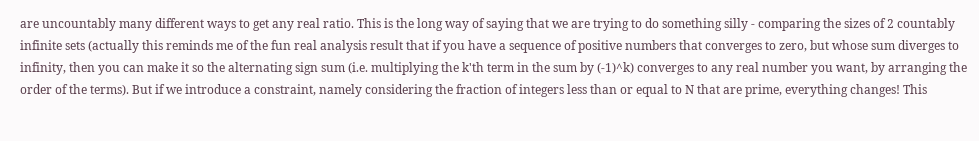are uncountably many different ways to get any real ratio. This is the long way of saying that we are trying to do something silly - comparing the sizes of 2 countably infinite sets (actually this reminds me of the fun real analysis result that if you have a sequence of positive numbers that converges to zero, but whose sum diverges to infinity, then you can make it so the alternating sign sum (i.e. multiplying the k'th term in the sum by (-1)^k) converges to any real number you want, by arranging the order of the terms). But if we introduce a constraint, namely considering the fraction of integers less than or equal to N that are prime, everything changes! This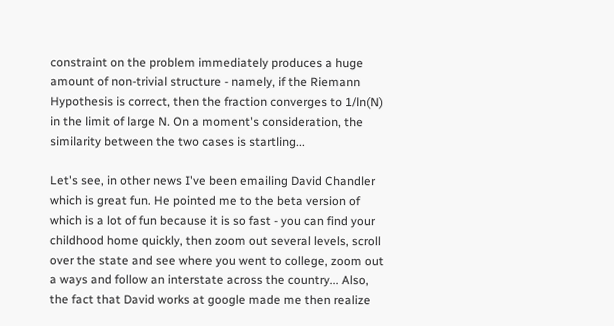constraint on the problem immediately produces a huge amount of non-trivial structure - namely, if the Riemann Hypothesis is correct, then the fraction converges to 1/ln(N) in the limit of large N. On a moment's consideration, the similarity between the two cases is startling...

Let's see, in other news I've been emailing David Chandler which is great fun. He pointed me to the beta version of which is a lot of fun because it is so fast - you can find your childhood home quickly, then zoom out several levels, scroll over the state and see where you went to college, zoom out a ways and follow an interstate across the country... Also, the fact that David works at google made me then realize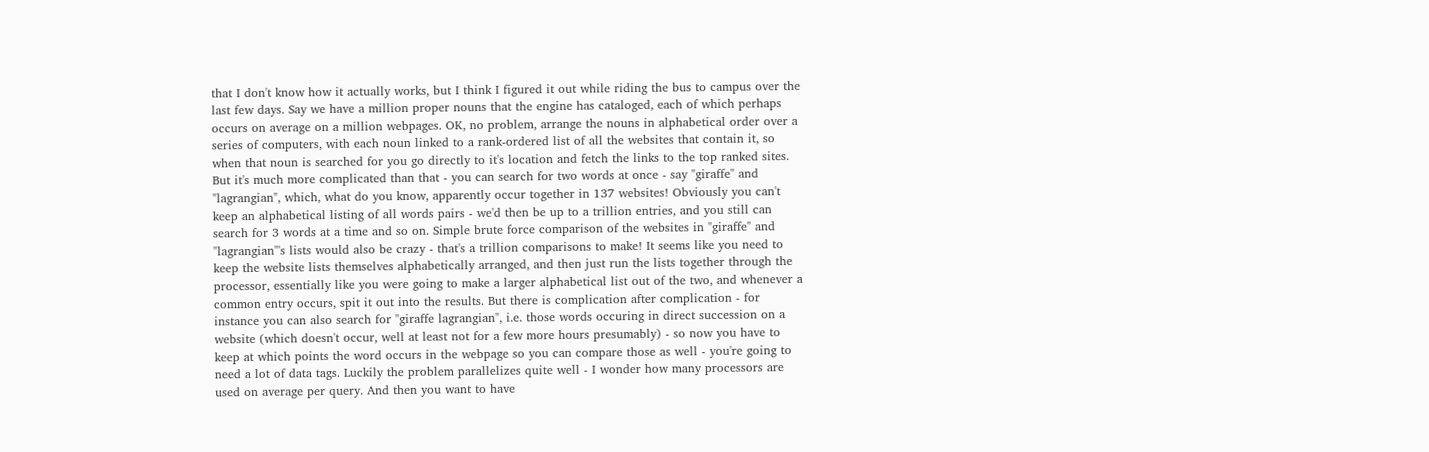that I don't know how it actually works, but I think I figured it out while riding the bus to campus over the last few days. Say we have a million proper nouns that the engine has cataloged, each of which perhaps occurs on average on a million webpages. OK, no problem, arrange the nouns in alphabetical order over a series of computers, with each noun linked to a rank-ordered list of all the websites that contain it, so when that noun is searched for you go directly to it's location and fetch the links to the top ranked sites. But it's much more complicated than that - you can search for two words at once - say "giraffe" and "lagrangian", which, what do you know, apparently occur together in 137 websites! Obviously you can't keep an alphabetical listing of all words pairs - we'd then be up to a trillion entries, and you still can search for 3 words at a time and so on. Simple brute force comparison of the websites in "giraffe" and "lagrangian"'s lists would also be crazy - that's a trillion comparisons to make! It seems like you need to keep the website lists themselves alphabetically arranged, and then just run the lists together through the processor, essentially like you were going to make a larger alphabetical list out of the two, and whenever a common entry occurs, spit it out into the results. But there is complication after complication - for instance you can also search for "giraffe lagrangian", i.e. those words occuring in direct succession on a website (which doesn't occur, well at least not for a few more hours presumably) - so now you have to keep at which points the word occurs in the webpage so you can compare those as well - you're going to need a lot of data tags. Luckily the problem parallelizes quite well - I wonder how many processors are used on average per query. And then you want to have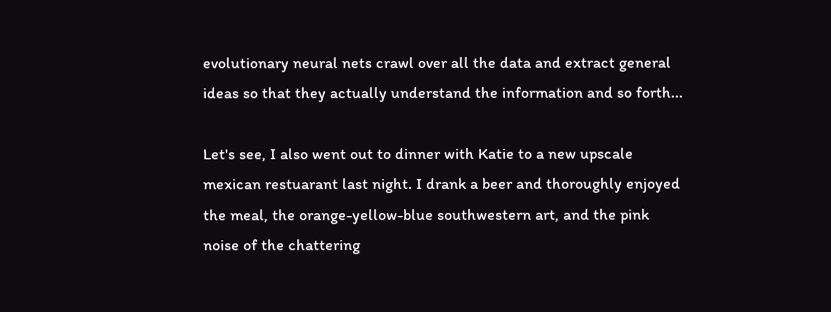evolutionary neural nets crawl over all the data and extract general ideas so that they actually understand the information and so forth...

Let's see, I also went out to dinner with Katie to a new upscale mexican restuarant last night. I drank a beer and thoroughly enjoyed the meal, the orange-yellow-blue southwestern art, and the pink noise of the chattering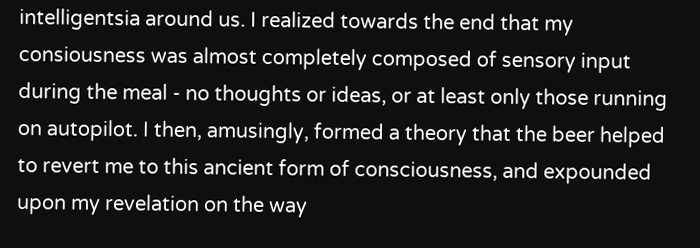intelligentsia around us. I realized towards the end that my consiousness was almost completely composed of sensory input during the meal - no thoughts or ideas, or at least only those running on autopilot. I then, amusingly, formed a theory that the beer helped to revert me to this ancient form of consciousness, and expounded upon my revelation on the way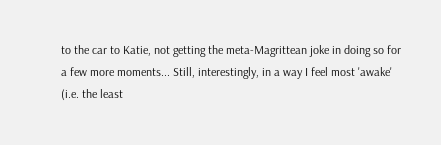to the car to Katie, not getting the meta-Magrittean joke in doing so for a few more moments... Still, interestingly, in a way I feel most 'awake' (i.e. the least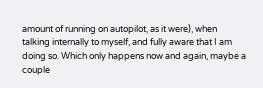amount of running on autopilot, as it were), when talking internally to myself, and fully aware that I am doing so. Which only happens now and again, maybe a couple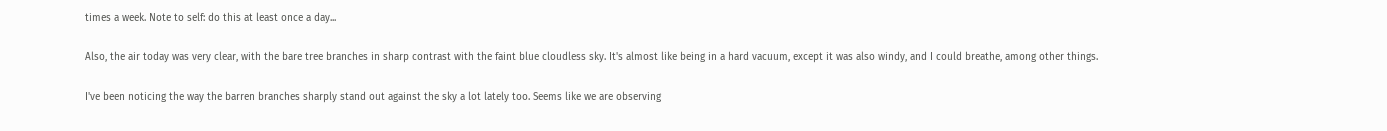times a week. Note to self: do this at least once a day...

Also, the air today was very clear, with the bare tree branches in sharp contrast with the faint blue cloudless sky. It's almost like being in a hard vacuum, except it was also windy, and I could breathe, among other things.

I've been noticing the way the barren branches sharply stand out against the sky a lot lately too. Seems like we are observing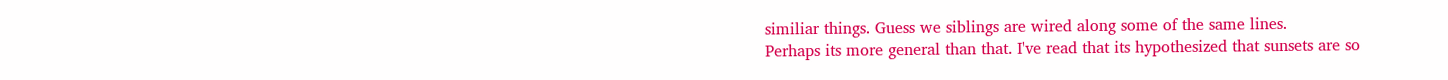similiar things. Guess we siblings are wired along some of the same lines.
Perhaps its more general than that. I've read that its hypothesized that sunsets are so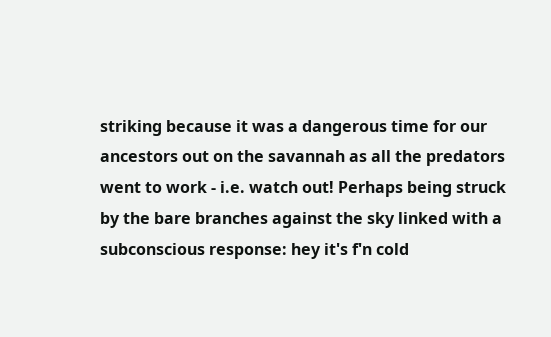striking because it was a dangerous time for our ancestors out on the savannah as all the predators went to work - i.e. watch out! Perhaps being struck by the bare branches against the sky linked with a subconscious response: hey it's f'n cold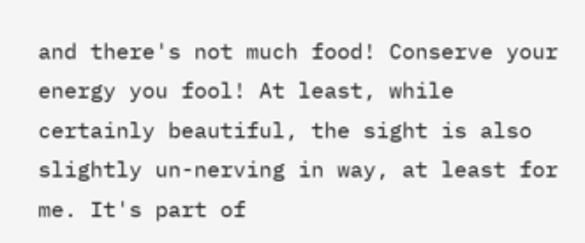and there's not much food! Conserve your energy you fool! At least, while certainly beautiful, the sight is also slightly un-nerving in way, at least for me. It's part of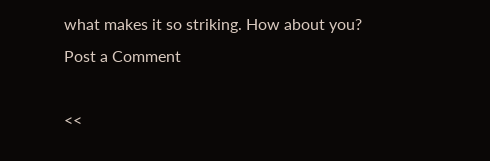what makes it so striking. How about you?
Post a Comment

<<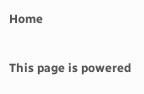Home

This page is powered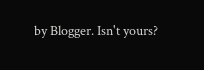by Blogger. Isn't yours?